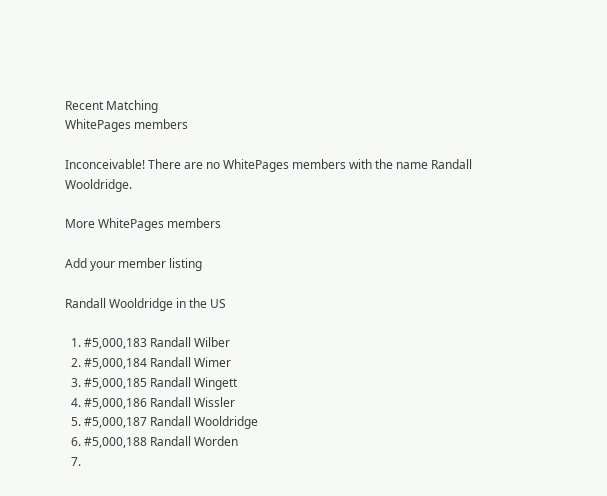Recent Matching
WhitePages members

Inconceivable! There are no WhitePages members with the name Randall Wooldridge.

More WhitePages members

Add your member listing

Randall Wooldridge in the US

  1. #5,000,183 Randall Wilber
  2. #5,000,184 Randall Wimer
  3. #5,000,185 Randall Wingett
  4. #5,000,186 Randall Wissler
  5. #5,000,187 Randall Wooldridge
  6. #5,000,188 Randall Worden
  7.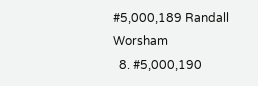#5,000,189 Randall Worsham
  8. #5,000,190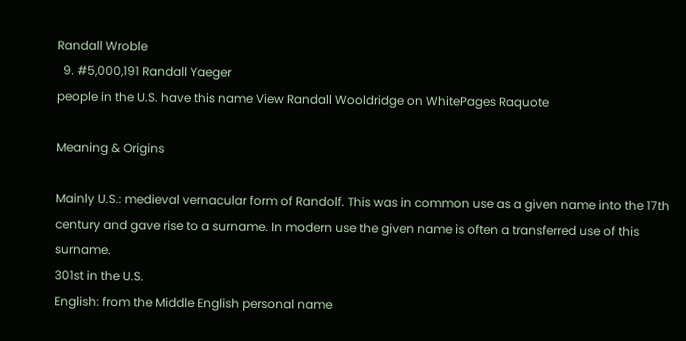Randall Wroble
  9. #5,000,191 Randall Yaeger
people in the U.S. have this name View Randall Wooldridge on WhitePages Raquote

Meaning & Origins

Mainly U.S.: medieval vernacular form of Randolf. This was in common use as a given name into the 17th century and gave rise to a surname. In modern use the given name is often a transferred use of this surname.
301st in the U.S.
English: from the Middle English personal name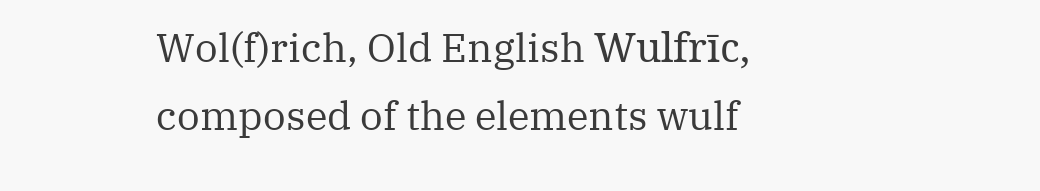Wol(f)rich, Old English Wulfrīc, composed of the elements wulf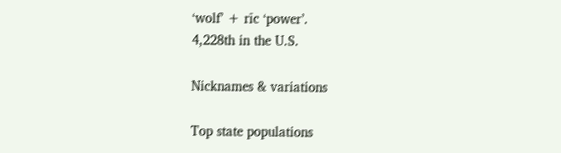‘wolf’ + rīc ‘power’.
4,228th in the U.S.

Nicknames & variations

Top state populations